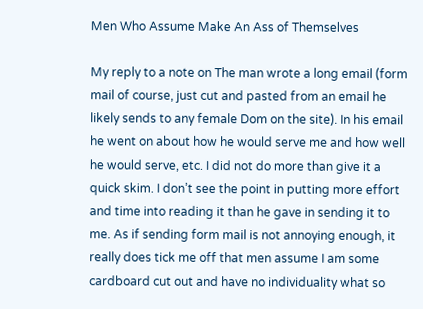Men Who Assume Make An Ass of Themselves

My reply to a note on The man wrote a long email (form mail of course, just cut and pasted from an email he likely sends to any female Dom on the site). In his email he went on about how he would serve me and how well he would serve, etc. I did not do more than give it a quick skim. I don’t see the point in putting more effort and time into reading it than he gave in sending it to me. As if sending form mail is not annoying enough, it really does tick me off that men assume I am some cardboard cut out and have no individuality what so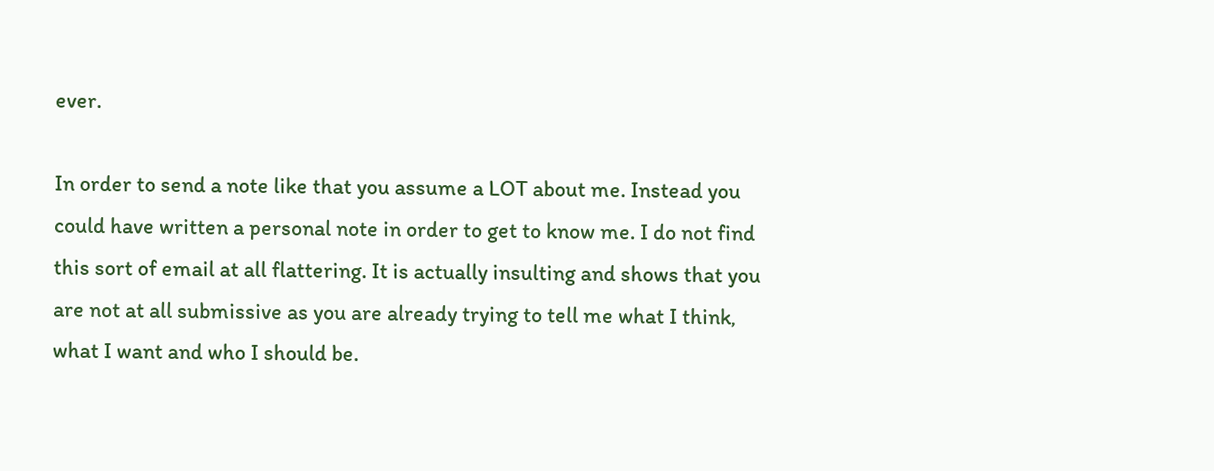ever.

In order to send a note like that you assume a LOT about me. Instead you could have written a personal note in order to get to know me. I do not find this sort of email at all flattering. It is actually insulting and shows that you are not at all submissive as you are already trying to tell me what I think, what I want and who I should be.